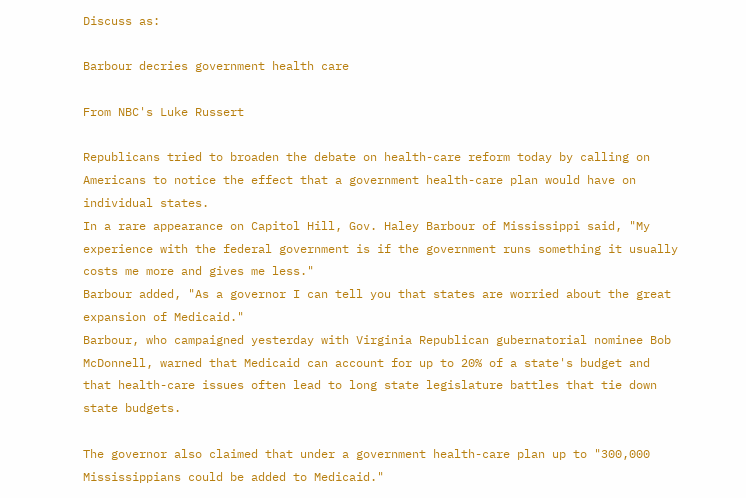Discuss as:

Barbour decries government health care

From NBC's Luke Russert

Republicans tried to broaden the debate on health-care reform today by calling on Americans to notice the effect that a government health-care plan would have on individual states.
In a rare appearance on Capitol Hill, Gov. Haley Barbour of Mississippi said, "My experience with the federal government is if the government runs something it usually costs me more and gives me less."
Barbour added, "As a governor I can tell you that states are worried about the great expansion of Medicaid."
Barbour, who campaigned yesterday with Virginia Republican gubernatorial nominee Bob McDonnell, warned that Medicaid can account for up to 20% of a state's budget and that health-care issues often lead to long state legislature battles that tie down state budgets.

The governor also claimed that under a government health-care plan up to "300,000 Mississippians could be added to Medicaid."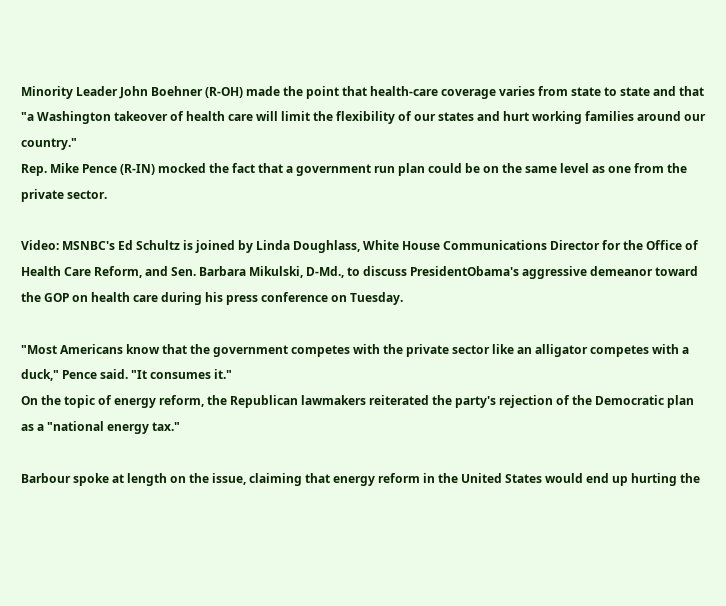Minority Leader John Boehner (R-OH) made the point that health-care coverage varies from state to state and that "a Washington takeover of health care will limit the flexibility of our states and hurt working families around our country."
Rep. Mike Pence (R-IN) mocked the fact that a government run plan could be on the same level as one from the private sector.

Video: MSNBC's Ed Schultz is joined by Linda Doughlass, White House Communications Director for the Office of Health Care Reform, and Sen. Barbara Mikulski, D-Md., to discuss PresidentObama's aggressive demeanor toward the GOP on health care during his press conference on Tuesday.

"Most Americans know that the government competes with the private sector like an alligator competes with a duck," Pence said. "It consumes it."
On the topic of energy reform, the Republican lawmakers reiterated the party's rejection of the Democratic plan as a "national energy tax."

Barbour spoke at length on the issue, claiming that energy reform in the United States would end up hurting the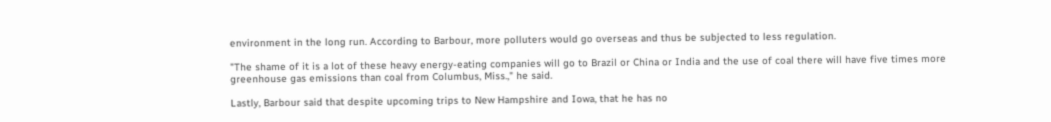environment in the long run. According to Barbour, more polluters would go overseas and thus be subjected to less regulation.

"The shame of it is a lot of these heavy energy-eating companies will go to Brazil or China or India and the use of coal there will have five times more greenhouse gas emissions than coal from Columbus, Miss.," he said.

Lastly, Barbour said that despite upcoming trips to New Hampshire and Iowa, that he has no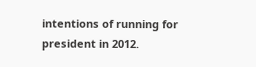intentions of running for president in 2012.